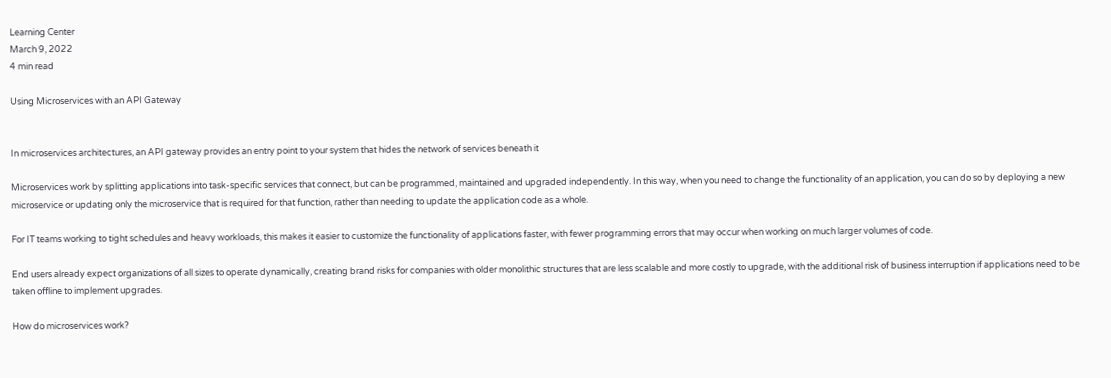Learning Center
March 9, 2022
4 min read

Using Microservices with an API Gateway


In microservices architectures, an API gateway provides an entry point to your system that hides the network of services beneath it

Microservices work by splitting applications into task-specific services that connect, but can be programmed, maintained and upgraded independently. In this way, when you need to change the functionality of an application, you can do so by deploying a new microservice or updating only the microservice that is required for that function, rather than needing to update the application code as a whole.

For IT teams working to tight schedules and heavy workloads, this makes it easier to customize the functionality of applications faster, with fewer programming errors that may occur when working on much larger volumes of code.

End users already expect organizations of all sizes to operate dynamically, creating brand risks for companies with older monolithic structures that are less scalable and more costly to upgrade, with the additional risk of business interruption if applications need to be taken offline to implement upgrades.

How do microservices work?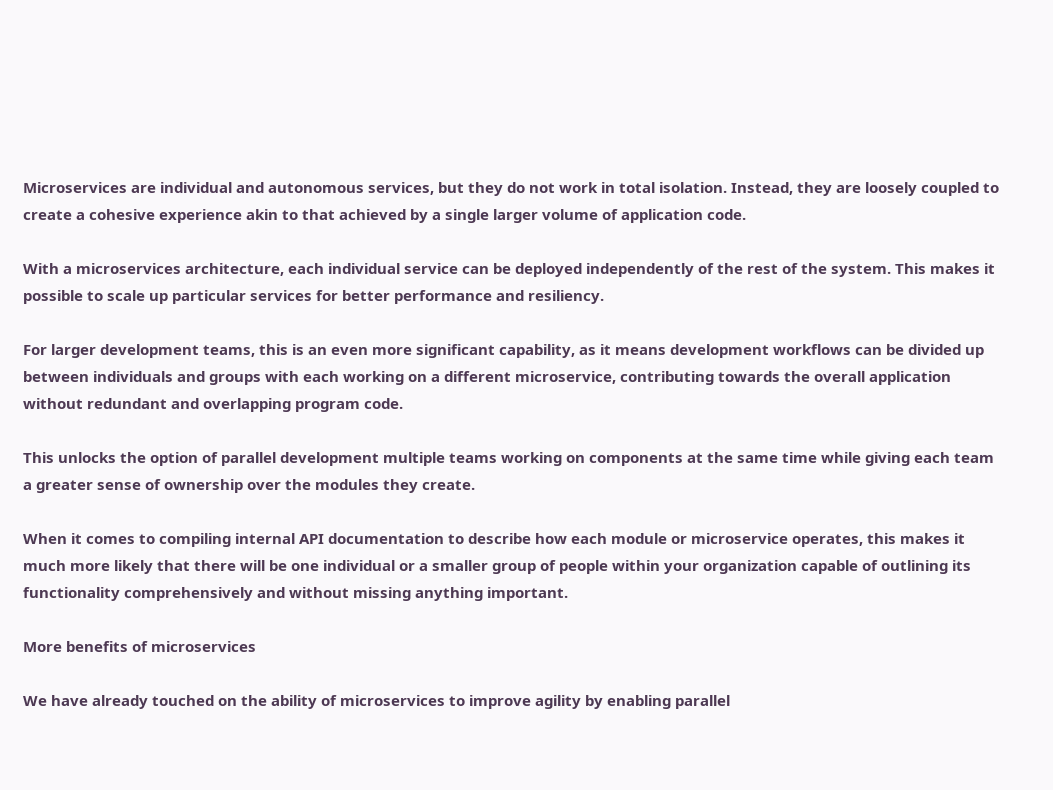Microservices are individual and autonomous services, but they do not work in total isolation. Instead, they are loosely coupled to create a cohesive experience akin to that achieved by a single larger volume of application code.

With a microservices architecture, each individual service can be deployed independently of the rest of the system. This makes it possible to scale up particular services for better performance and resiliency.

For larger development teams, this is an even more significant capability, as it means development workflows can be divided up between individuals and groups with each working on a different microservice, contributing towards the overall application without redundant and overlapping program code.

This unlocks the option of parallel development multiple teams working on components at the same time while giving each team a greater sense of ownership over the modules they create.

When it comes to compiling internal API documentation to describe how each module or microservice operates, this makes it much more likely that there will be one individual or a smaller group of people within your organization capable of outlining its functionality comprehensively and without missing anything important.

More benefits of microservices

We have already touched on the ability of microservices to improve agility by enabling parallel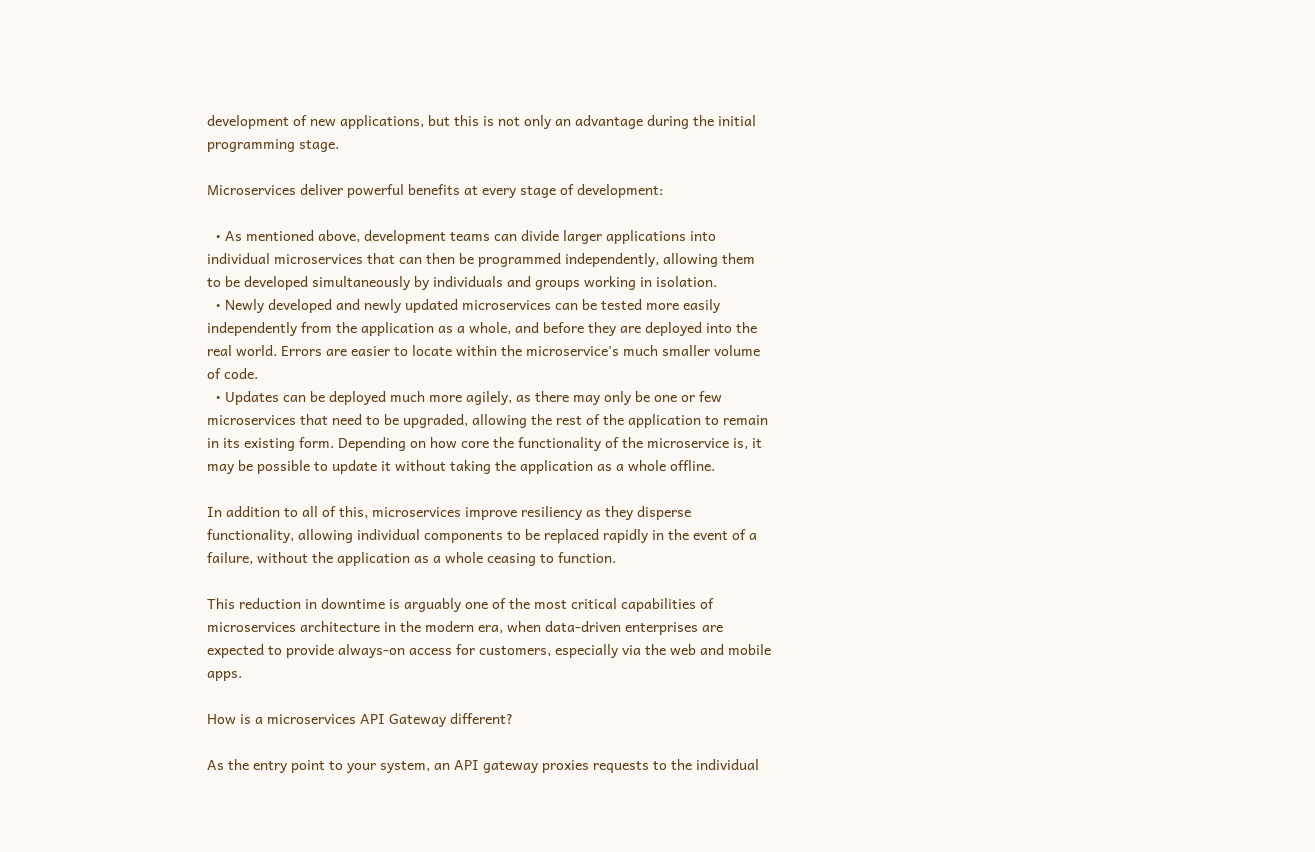development of new applications, but this is not only an advantage during the initial programming stage.

Microservices deliver powerful benefits at every stage of development:

  • As mentioned above, development teams can divide larger applications into individual microservices that can then be programmed independently, allowing them to be developed simultaneously by individuals and groups working in isolation.
  • Newly developed and newly updated microservices can be tested more easily independently from the application as a whole, and before they are deployed into the real world. Errors are easier to locate within the microservice's much smaller volume of code.
  • Updates can be deployed much more agilely, as there may only be one or few microservices that need to be upgraded, allowing the rest of the application to remain in its existing form. Depending on how core the functionality of the microservice is, it may be possible to update it without taking the application as a whole offline.

In addition to all of this, microservices improve resiliency as they disperse functionality, allowing individual components to be replaced rapidly in the event of a failure, without the application as a whole ceasing to function.

This reduction in downtime is arguably one of the most critical capabilities of microservices architecture in the modern era, when data-driven enterprises are expected to provide always-on access for customers, especially via the web and mobile apps.

How is a microservices API Gateway different?

As the entry point to your system, an API gateway proxies requests to the individual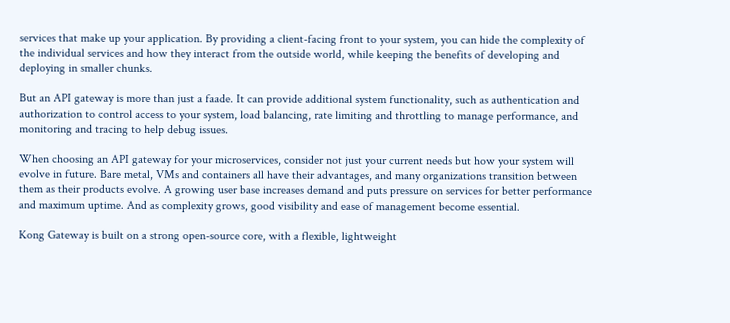services that make up your application. By providing a client-facing front to your system, you can hide the complexity of the individual services and how they interact from the outside world, while keeping the benefits of developing and deploying in smaller chunks.

But an API gateway is more than just a faade. It can provide additional system functionality, such as authentication and authorization to control access to your system, load balancing, rate limiting and throttling to manage performance, and monitoring and tracing to help debug issues.

When choosing an API gateway for your microservices, consider not just your current needs but how your system will evolve in future. Bare metal, VMs and containers all have their advantages, and many organizations transition between them as their products evolve. A growing user base increases demand and puts pressure on services for better performance and maximum uptime. And as complexity grows, good visibility and ease of management become essential.

Kong Gateway is built on a strong open-source core, with a flexible, lightweight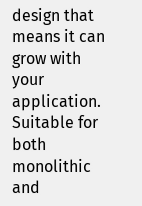design that means it can grow with your application. Suitable for both monolithic and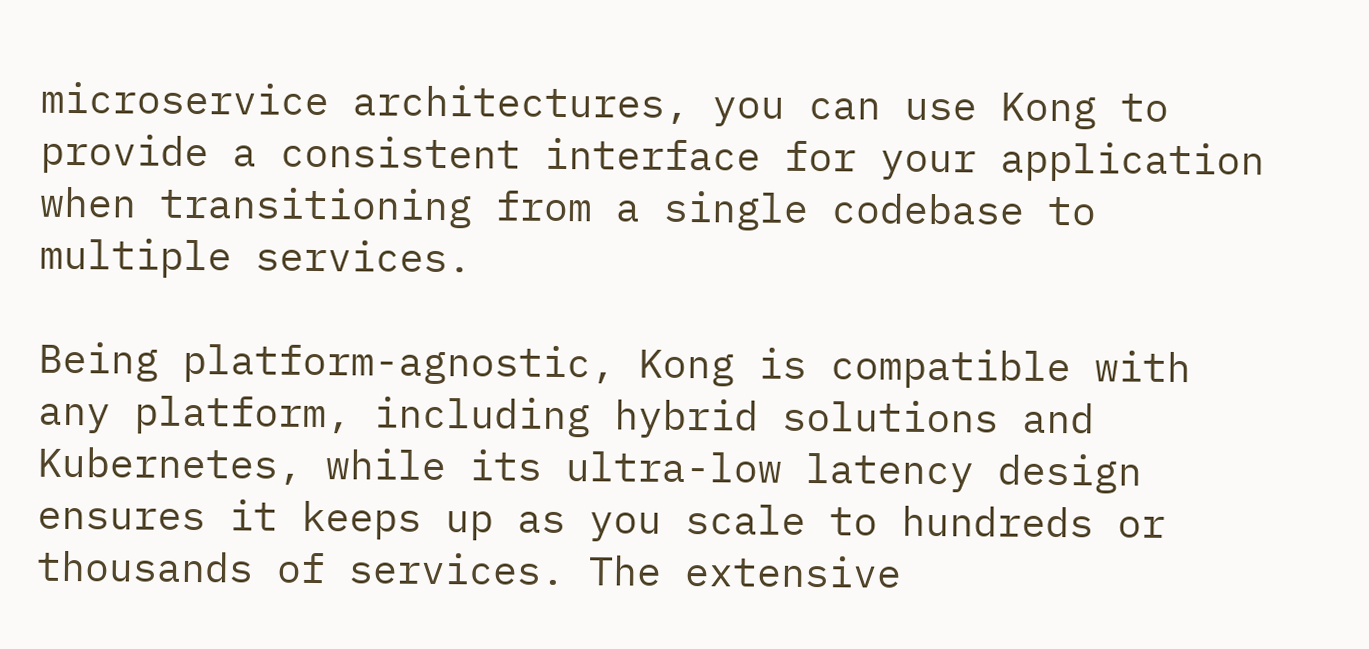microservice architectures, you can use Kong to provide a consistent interface for your application when transitioning from a single codebase to multiple services.

Being platform-agnostic, Kong is compatible with any platform, including hybrid solutions and Kubernetes, while its ultra-low latency design ensures it keeps up as you scale to hundreds or thousands of services. The extensive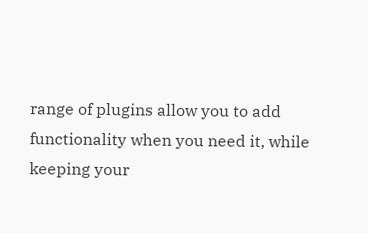range of plugins allow you to add functionality when you need it, while keeping your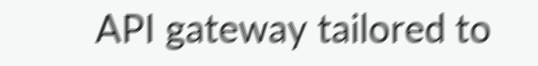API gateway tailored to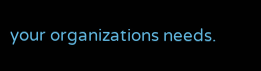your organizations needs.